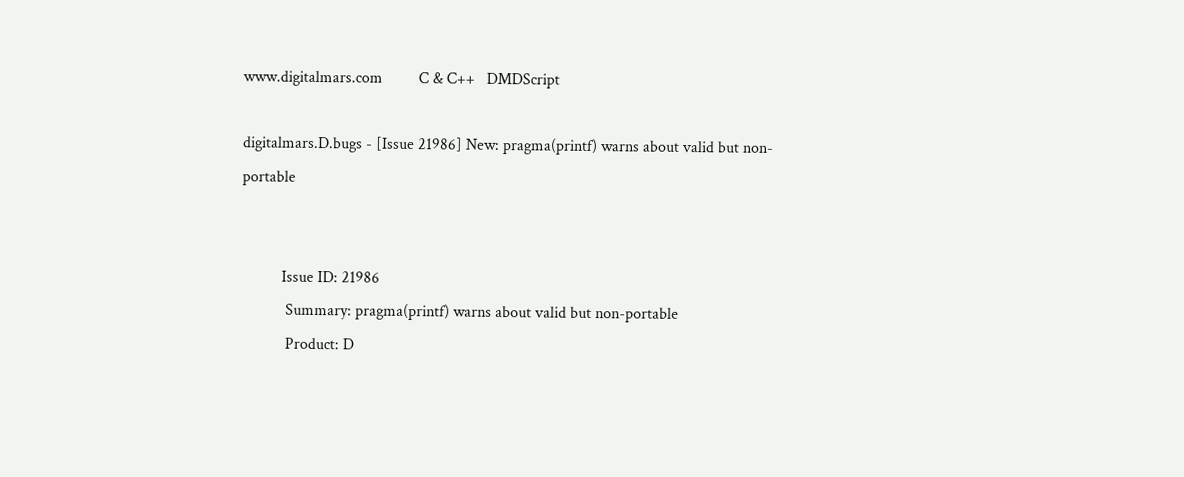www.digitalmars.com         C & C++   DMDScript

digitalmars.D.bugs - [Issue 21986] New: pragma(printf) warns about valid but non-portable


          Issue ID: 21986
           Summary: pragma(printf) warns about valid but non-portable
           Product: D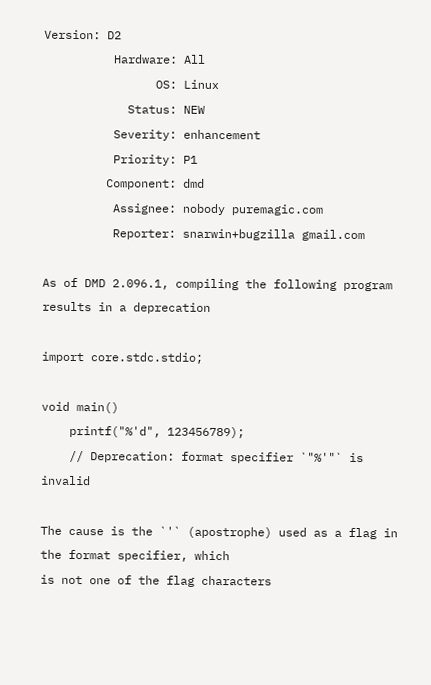Version: D2
          Hardware: All
                OS: Linux
            Status: NEW
          Severity: enhancement
          Priority: P1
         Component: dmd
          Assignee: nobody puremagic.com
          Reporter: snarwin+bugzilla gmail.com

As of DMD 2.096.1, compiling the following program results in a deprecation

import core.stdc.stdio;

void main()
    printf("%'d", 123456789);
    // Deprecation: format specifier `"%'"` is invalid

The cause is the `'` (apostrophe) used as a flag in the format specifier, which
is not one of the flag characters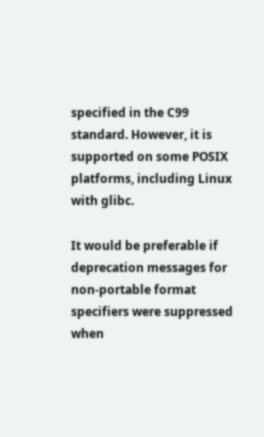specified in the C99 standard. However, it is
supported on some POSIX platforms, including Linux with glibc.

It would be preferable if deprecation messages for non-portable format
specifiers were suppressed when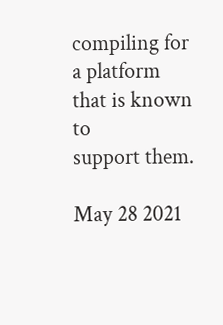compiling for a platform that is known to
support them.

May 28 2021